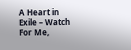A Heart in Exile – Watch For Me,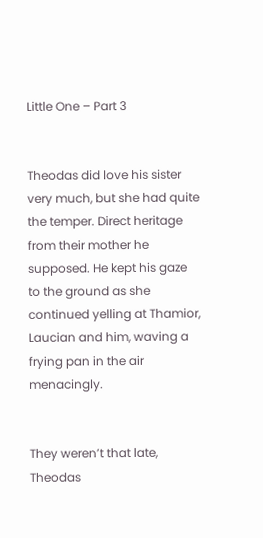Little One – Part 3


Theodas did love his sister very much, but she had quite the temper. Direct heritage from their mother he supposed. He kept his gaze to the ground as she continued yelling at Thamior, Laucian and him, waving a frying pan in the air menacingly.


They weren’t that late, Theodas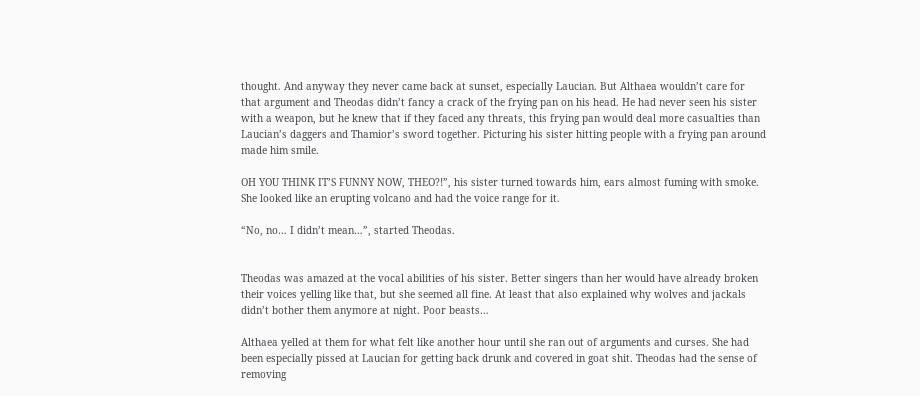thought. And anyway they never came back at sunset, especially Laucian. But Althaea wouldn’t care for that argument and Theodas didn’t fancy a crack of the frying pan on his head. He had never seen his sister with a weapon, but he knew that if they faced any threats, this frying pan would deal more casualties than Laucian’s daggers and Thamior’s sword together. Picturing his sister hitting people with a frying pan around made him smile.

OH YOU THINK IT’S FUNNY NOW, THEO?!”, his sister turned towards him, ears almost fuming with smoke. She looked like an erupting volcano and had the voice range for it.

“No, no… I didn’t mean…”, started Theodas.


Theodas was amazed at the vocal abilities of his sister. Better singers than her would have already broken their voices yelling like that, but she seemed all fine. At least that also explained why wolves and jackals didn’t bother them anymore at night. Poor beasts…

Althaea yelled at them for what felt like another hour until she ran out of arguments and curses. She had been especially pissed at Laucian for getting back drunk and covered in goat shit. Theodas had the sense of removing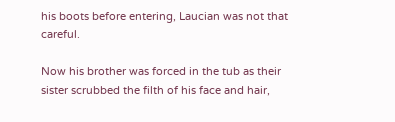his boots before entering, Laucian was not that careful.

Now his brother was forced in the tub as their sister scrubbed the filth of his face and hair,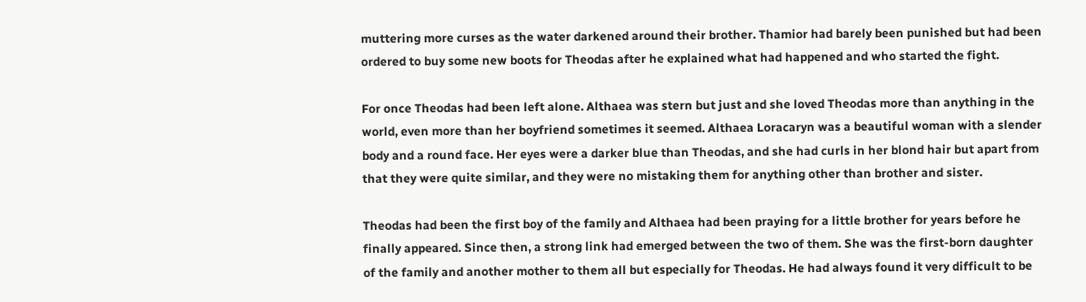muttering more curses as the water darkened around their brother. Thamior had barely been punished but had been ordered to buy some new boots for Theodas after he explained what had happened and who started the fight.

For once Theodas had been left alone. Althaea was stern but just and she loved Theodas more than anything in the world, even more than her boyfriend sometimes it seemed. Althaea Loracaryn was a beautiful woman with a slender body and a round face. Her eyes were a darker blue than Theodas, and she had curls in her blond hair but apart from that they were quite similar, and they were no mistaking them for anything other than brother and sister.

Theodas had been the first boy of the family and Althaea had been praying for a little brother for years before he finally appeared. Since then, a strong link had emerged between the two of them. She was the first-born daughter of the family and another mother to them all but especially for Theodas. He had always found it very difficult to be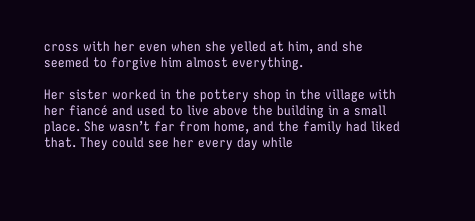cross with her even when she yelled at him, and she seemed to forgive him almost everything.

Her sister worked in the pottery shop in the village with her fiancé and used to live above the building in a small place. She wasn’t far from home, and the family had liked that. They could see her every day while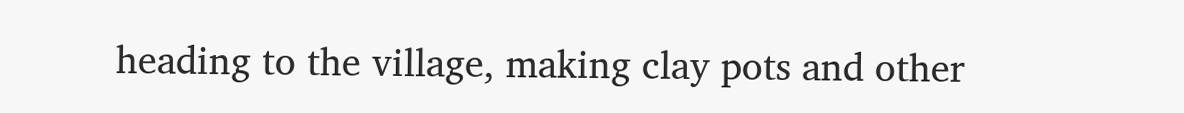heading to the village, making clay pots and other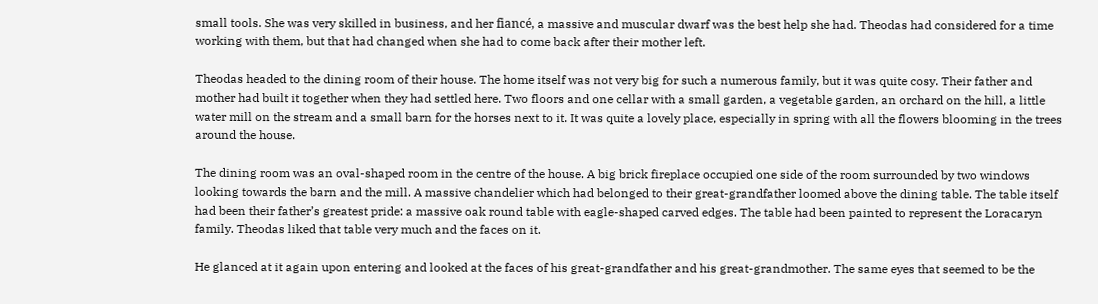small tools. She was very skilled in business, and her fiancé, a massive and muscular dwarf was the best help she had. Theodas had considered for a time working with them, but that had changed when she had to come back after their mother left.

Theodas headed to the dining room of their house. The home itself was not very big for such a numerous family, but it was quite cosy. Their father and mother had built it together when they had settled here. Two floors and one cellar with a small garden, a vegetable garden, an orchard on the hill, a little water mill on the stream and a small barn for the horses next to it. It was quite a lovely place, especially in spring with all the flowers blooming in the trees around the house.

The dining room was an oval-shaped room in the centre of the house. A big brick fireplace occupied one side of the room surrounded by two windows looking towards the barn and the mill. A massive chandelier which had belonged to their great-grandfather loomed above the dining table. The table itself had been their father’s greatest pride: a massive oak round table with eagle-shaped carved edges. The table had been painted to represent the Loracaryn family. Theodas liked that table very much and the faces on it.

He glanced at it again upon entering and looked at the faces of his great-grandfather and his great-grandmother. The same eyes that seemed to be the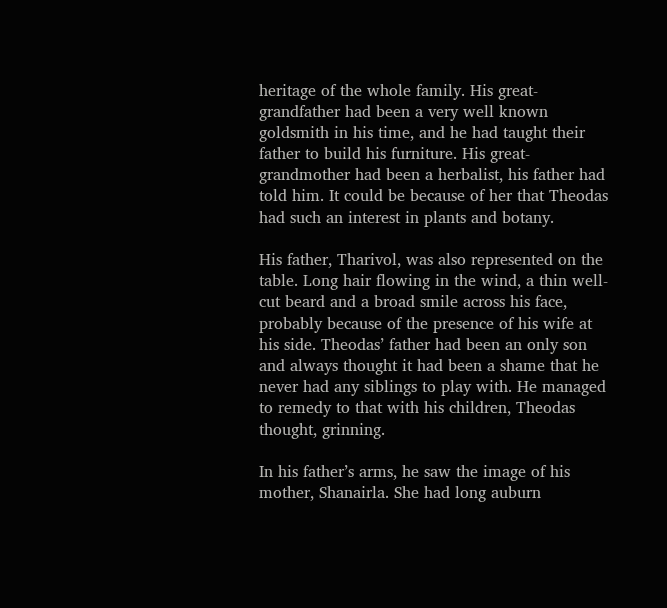heritage of the whole family. His great-grandfather had been a very well known goldsmith in his time, and he had taught their father to build his furniture. His great-grandmother had been a herbalist, his father had told him. It could be because of her that Theodas had such an interest in plants and botany.

His father, Tharivol, was also represented on the table. Long hair flowing in the wind, a thin well-cut beard and a broad smile across his face, probably because of the presence of his wife at his side. Theodas’ father had been an only son and always thought it had been a shame that he never had any siblings to play with. He managed to remedy to that with his children, Theodas thought, grinning.

In his father’s arms, he saw the image of his mother, Shanairla. She had long auburn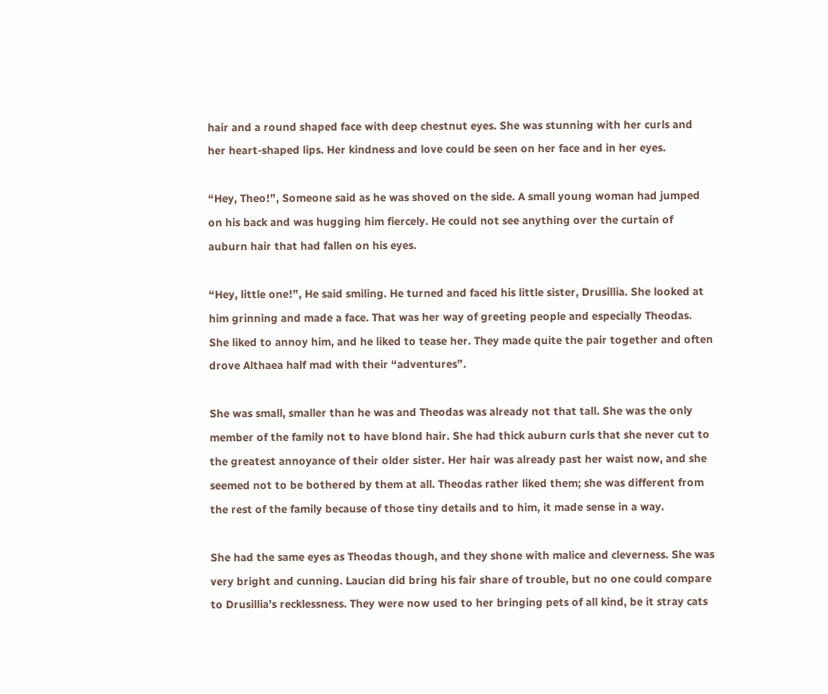hair and a round shaped face with deep chestnut eyes. She was stunning with her curls and her heart-shaped lips. Her kindness and love could be seen on her face and in her eyes.

“Hey, Theo!”, Someone said as he was shoved on the side. A small young woman had jumped on his back and was hugging him fiercely. He could not see anything over the curtain of auburn hair that had fallen on his eyes.

“Hey, little one!”, He said smiling. He turned and faced his little sister, Drusillia. She looked at him grinning and made a face. That was her way of greeting people and especially Theodas. She liked to annoy him, and he liked to tease her. They made quite the pair together and often drove Althaea half mad with their “adventures”.

She was small, smaller than he was and Theodas was already not that tall. She was the only member of the family not to have blond hair. She had thick auburn curls that she never cut to the greatest annoyance of their older sister. Her hair was already past her waist now, and she seemed not to be bothered by them at all. Theodas rather liked them; she was different from the rest of the family because of those tiny details and to him, it made sense in a way.

She had the same eyes as Theodas though, and they shone with malice and cleverness. She was very bright and cunning. Laucian did bring his fair share of trouble, but no one could compare to Drusillia’s recklessness. They were now used to her bringing pets of all kind, be it stray cats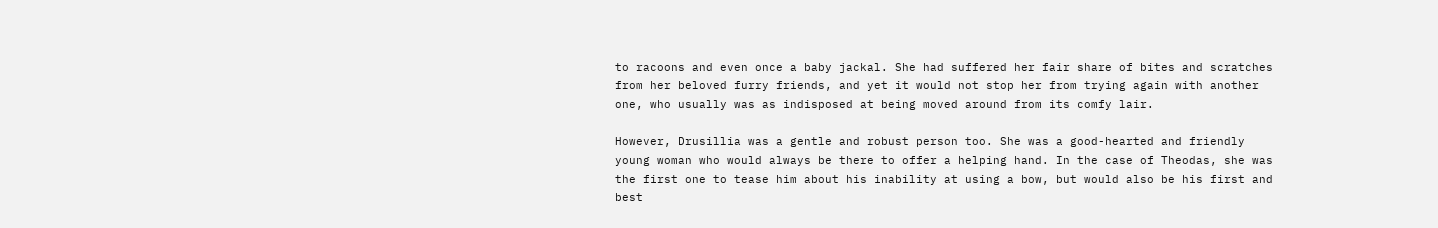to racoons and even once a baby jackal. She had suffered her fair share of bites and scratches from her beloved furry friends, and yet it would not stop her from trying again with another one, who usually was as indisposed at being moved around from its comfy lair.

However, Drusillia was a gentle and robust person too. She was a good-hearted and friendly young woman who would always be there to offer a helping hand. In the case of Theodas, she was the first one to tease him about his inability at using a bow, but would also be his first and best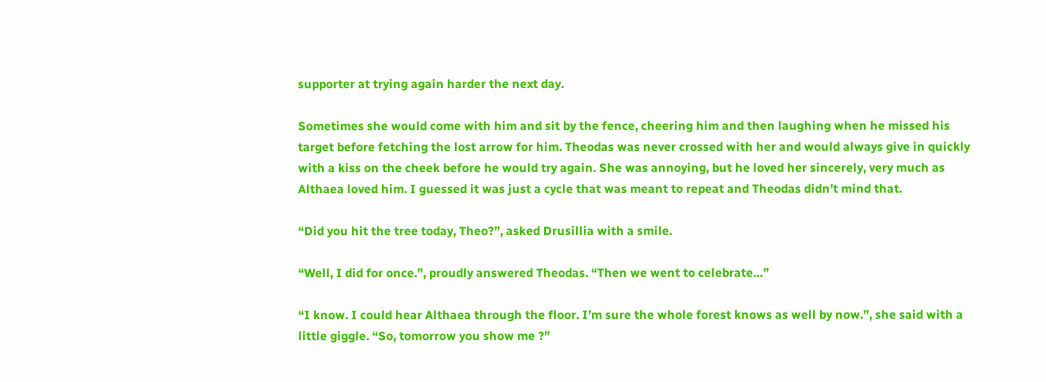supporter at trying again harder the next day.

Sometimes she would come with him and sit by the fence, cheering him and then laughing when he missed his target before fetching the lost arrow for him. Theodas was never crossed with her and would always give in quickly with a kiss on the cheek before he would try again. She was annoying, but he loved her sincerely, very much as Althaea loved him. I guessed it was just a cycle that was meant to repeat and Theodas didn’t mind that.

“Did you hit the tree today, Theo?”, asked Drusillia with a smile.

“Well, I did for once.”, proudly answered Theodas. “Then we went to celebrate…”

“I know. I could hear Althaea through the floor. I’m sure the whole forest knows as well by now.”, she said with a little giggle. “So, tomorrow you show me ?”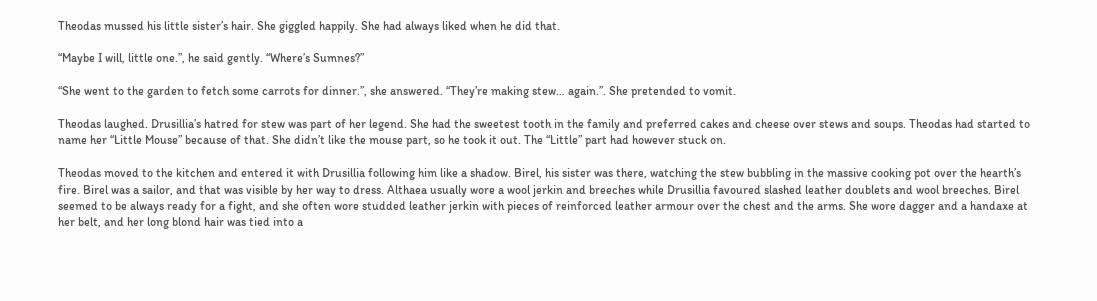Theodas mussed his little sister’s hair. She giggled happily. She had always liked when he did that.

“Maybe I will, little one.”, he said gently. “Where’s Sumnes?”

“She went to the garden to fetch some carrots for dinner.”, she answered. “They’re making stew… again.”. She pretended to vomit.

Theodas laughed. Drusillia’s hatred for stew was part of her legend. She had the sweetest tooth in the family and preferred cakes and cheese over stews and soups. Theodas had started to name her “Little Mouse” because of that. She didn’t like the mouse part, so he took it out. The “Little” part had however stuck on.

Theodas moved to the kitchen and entered it with Drusillia following him like a shadow. Birel, his sister was there, watching the stew bubbling in the massive cooking pot over the hearth’s fire. Birel was a sailor, and that was visible by her way to dress. Althaea usually wore a wool jerkin and breeches while Drusillia favoured slashed leather doublets and wool breeches. Birel seemed to be always ready for a fight, and she often wore studded leather jerkin with pieces of reinforced leather armour over the chest and the arms. She wore dagger and a handaxe at her belt, and her long blond hair was tied into a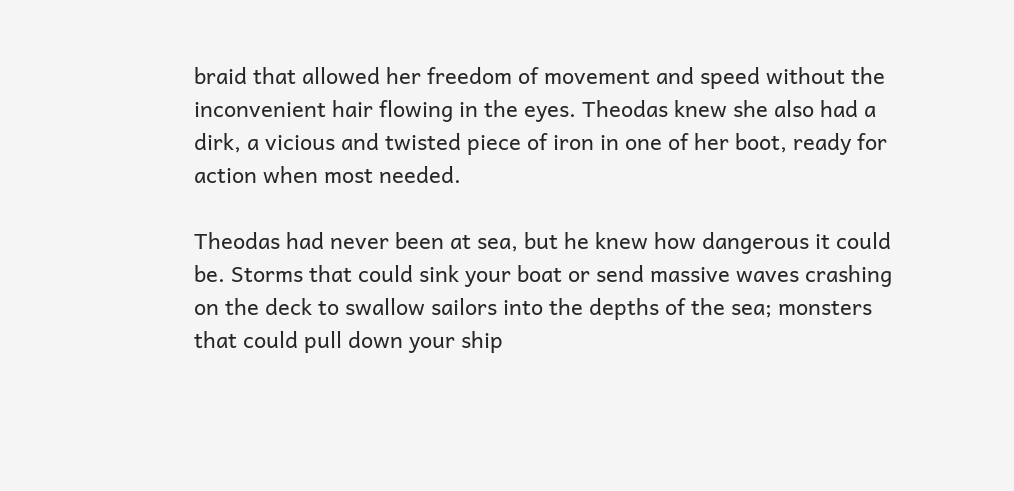braid that allowed her freedom of movement and speed without the inconvenient hair flowing in the eyes. Theodas knew she also had a dirk, a vicious and twisted piece of iron in one of her boot, ready for action when most needed.

Theodas had never been at sea, but he knew how dangerous it could be. Storms that could sink your boat or send massive waves crashing on the deck to swallow sailors into the depths of the sea; monsters that could pull down your ship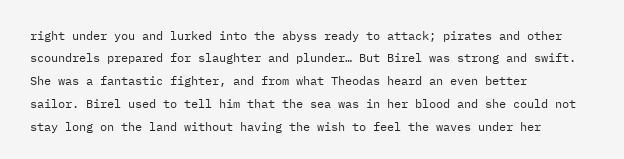right under you and lurked into the abyss ready to attack; pirates and other scoundrels prepared for slaughter and plunder… But Birel was strong and swift. She was a fantastic fighter, and from what Theodas heard an even better sailor. Birel used to tell him that the sea was in her blood and she could not stay long on the land without having the wish to feel the waves under her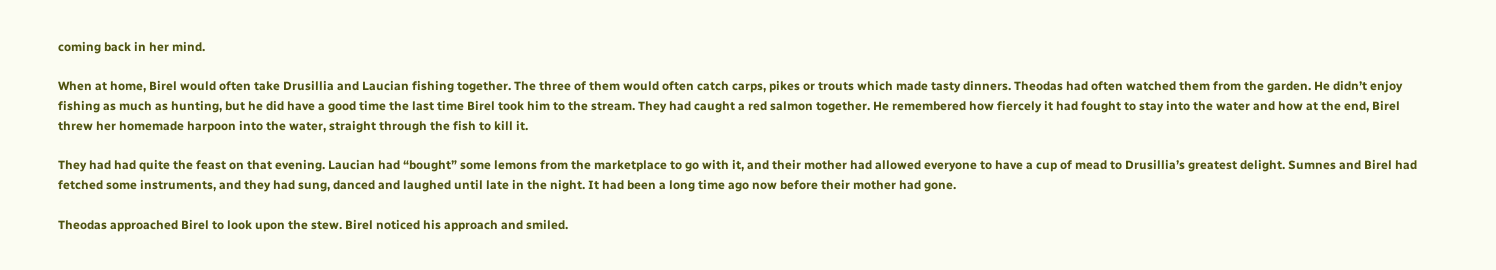coming back in her mind.

When at home, Birel would often take Drusillia and Laucian fishing together. The three of them would often catch carps, pikes or trouts which made tasty dinners. Theodas had often watched them from the garden. He didn’t enjoy fishing as much as hunting, but he did have a good time the last time Birel took him to the stream. They had caught a red salmon together. He remembered how fiercely it had fought to stay into the water and how at the end, Birel threw her homemade harpoon into the water, straight through the fish to kill it.

They had had quite the feast on that evening. Laucian had “bought” some lemons from the marketplace to go with it, and their mother had allowed everyone to have a cup of mead to Drusillia’s greatest delight. Sumnes and Birel had fetched some instruments, and they had sung, danced and laughed until late in the night. It had been a long time ago now before their mother had gone.

Theodas approached Birel to look upon the stew. Birel noticed his approach and smiled.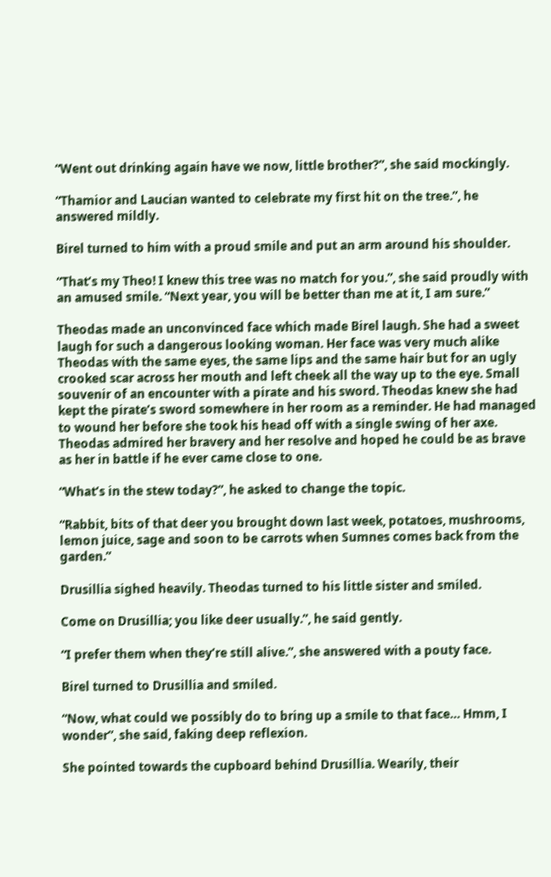“Went out drinking again have we now, little brother?”, she said mockingly.

“Thamior and Laucian wanted to celebrate my first hit on the tree.”, he answered mildly.

Birel turned to him with a proud smile and put an arm around his shoulder.

“That’s my Theo! I knew this tree was no match for you.”, she said proudly with an amused smile. “Next year, you will be better than me at it, I am sure.”

Theodas made an unconvinced face which made Birel laugh. She had a sweet laugh for such a dangerous looking woman. Her face was very much alike Theodas with the same eyes, the same lips and the same hair but for an ugly crooked scar across her mouth and left cheek all the way up to the eye. Small souvenir of an encounter with a pirate and his sword. Theodas knew she had kept the pirate’s sword somewhere in her room as a reminder. He had managed to wound her before she took his head off with a single swing of her axe. Theodas admired her bravery and her resolve and hoped he could be as brave as her in battle if he ever came close to one.

“What’s in the stew today?”, he asked to change the topic.

“Rabbit, bits of that deer you brought down last week, potatoes, mushrooms, lemon juice, sage and soon to be carrots when Sumnes comes back from the garden.”

Drusillia sighed heavily. Theodas turned to his little sister and smiled.

Come on Drusillia; you like deer usually.”, he said gently.

“I prefer them when they’re still alive.”, she answered with a pouty face.

Birel turned to Drusillia and smiled.

“Now, what could we possibly do to bring up a smile to that face… Hmm, I wonder”, she said, faking deep reflexion.

She pointed towards the cupboard behind Drusillia. Wearily, their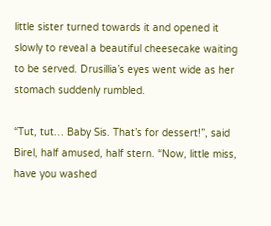little sister turned towards it and opened it slowly to reveal a beautiful cheesecake waiting to be served. Drusillia’s eyes went wide as her stomach suddenly rumbled.

“Tut, tut… Baby Sis. That’s for dessert!”, said Birel, half amused, half stern. “Now, little miss, have you washed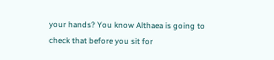your hands? You know Althaea is going to check that before you sit for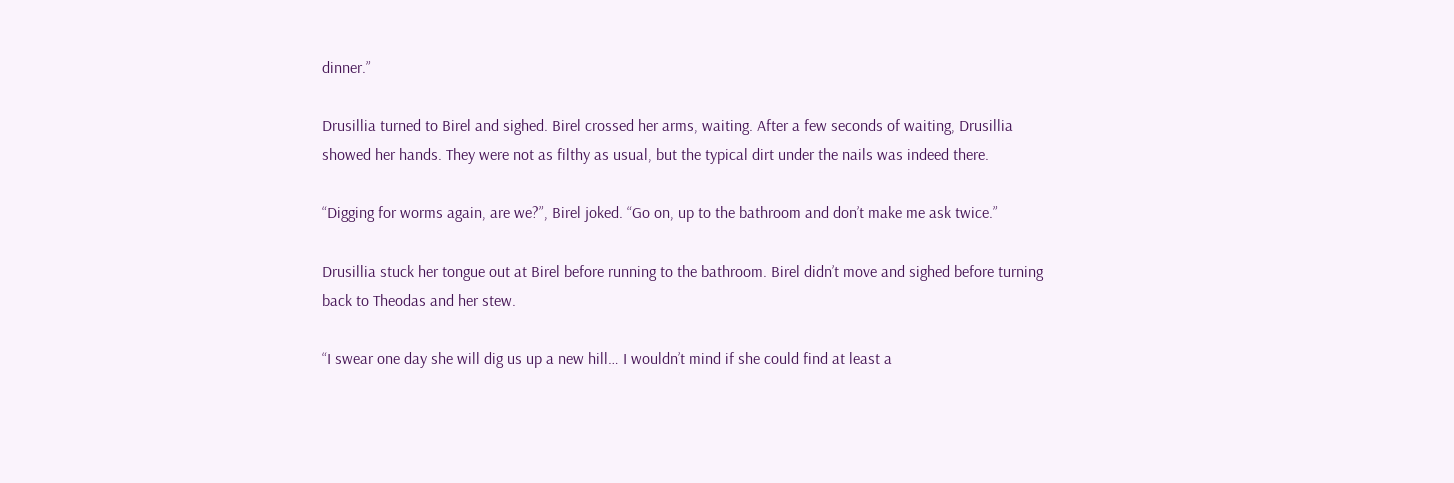dinner.”

Drusillia turned to Birel and sighed. Birel crossed her arms, waiting. After a few seconds of waiting, Drusillia showed her hands. They were not as filthy as usual, but the typical dirt under the nails was indeed there.

“Digging for worms again, are we?”, Birel joked. “Go on, up to the bathroom and don’t make me ask twice.”

Drusillia stuck her tongue out at Birel before running to the bathroom. Birel didn’t move and sighed before turning back to Theodas and her stew.

“I swear one day she will dig us up a new hill… I wouldn’t mind if she could find at least a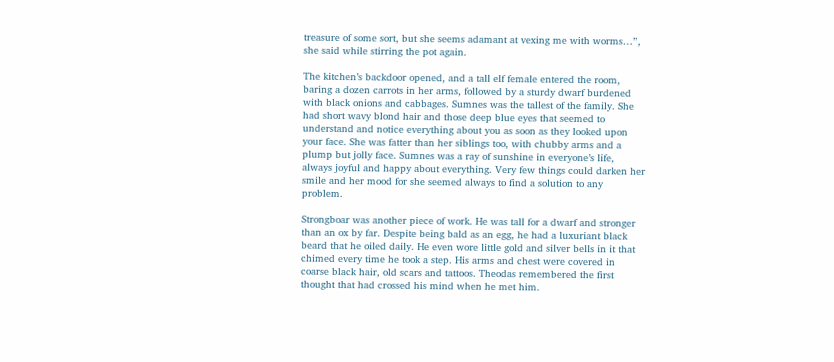treasure of some sort, but she seems adamant at vexing me with worms…”, she said while stirring the pot again.

The kitchen’s backdoor opened, and a tall elf female entered the room, baring a dozen carrots in her arms, followed by a sturdy dwarf burdened with black onions and cabbages. Sumnes was the tallest of the family. She had short wavy blond hair and those deep blue eyes that seemed to understand and notice everything about you as soon as they looked upon your face. She was fatter than her siblings too, with chubby arms and a plump but jolly face. Sumnes was a ray of sunshine in everyone’s life, always joyful and happy about everything. Very few things could darken her smile and her mood for she seemed always to find a solution to any problem.

Strongboar was another piece of work. He was tall for a dwarf and stronger than an ox by far. Despite being bald as an egg, he had a luxuriant black beard that he oiled daily. He even wore little gold and silver bells in it that chimed every time he took a step. His arms and chest were covered in coarse black hair, old scars and tattoos. Theodas remembered the first thought that had crossed his mind when he met him.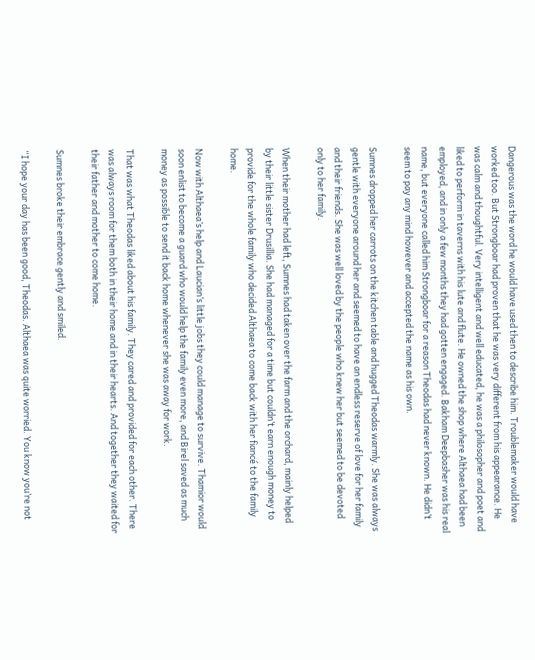Dangerous was the word he would have used then to describe him. Troublemaker would have worked too. But Strongboar had proven that he was very different from his appearance. He was calm and thoughtful. Very intelligent and well educated, he was a philosopher and poet and liked to perform in taverns with his lute and flute. He owned the shop where Althaea had been employed, and in only a few months they had gotten engaged. Bakham Deepbasher was his real name, but everyone called him Strongboar for a reason Theodas had never known. He didn’t seem to pay any mind however and accepted the name as his own.

Sumnes dropped her carrots on the kitchen table and hugged Theodas warmly. She was always gentle with everyone around her and seemed to have an endless reserve of love for her family and their friends. She was well loved by the people who knew her but seemed to be devoted only to her family.

When their mother had left, Sumnes had taken over the farm and the orchard, mainly helped by their little sister Drusillia. She had managed for a time but couldn’t earn enough money to provide for the whole family who decided Althaea to come back with her fiancé to the family home.

Now with Althaea’s help and Laucian’s little jobs they could manage to survive. Thamior would soon enlist to become a guard who would help the family even more, and Birel saved as much money as possible to send it back home whenever she was away for work.

That was what Theodas liked about his family. They cared and provided for each other. There was always room for them both in their home and in their hearts. And together they waited for their father and mother to come home.

Sumnes broke their embrace gently and smiled.

“I hope your day has been good, Theodas. Althaea was quite worried. You know you’re not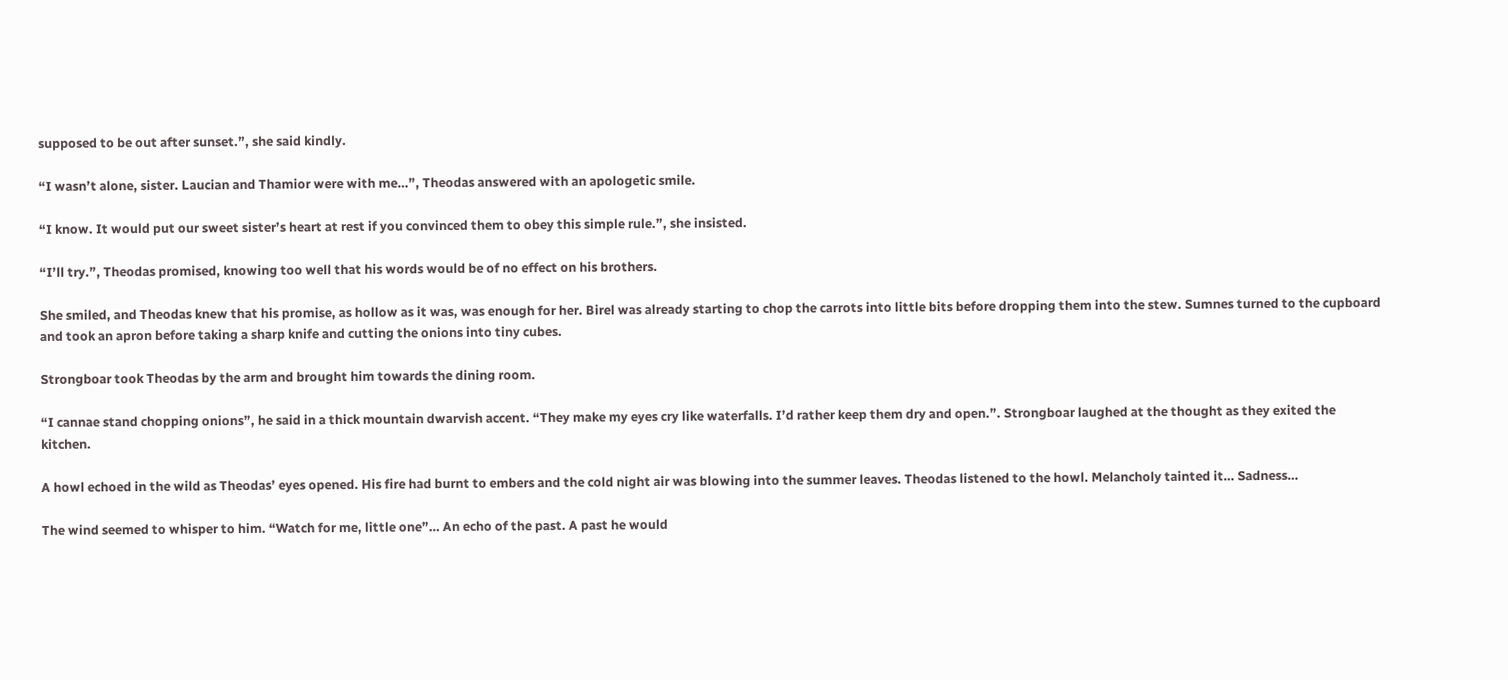supposed to be out after sunset.”, she said kindly.

“I wasn’t alone, sister. Laucian and Thamior were with me…”, Theodas answered with an apologetic smile.

“I know. It would put our sweet sister’s heart at rest if you convinced them to obey this simple rule.”, she insisted.

“I’ll try.”, Theodas promised, knowing too well that his words would be of no effect on his brothers.

She smiled, and Theodas knew that his promise, as hollow as it was, was enough for her. Birel was already starting to chop the carrots into little bits before dropping them into the stew. Sumnes turned to the cupboard and took an apron before taking a sharp knife and cutting the onions into tiny cubes.

Strongboar took Theodas by the arm and brought him towards the dining room.

“I cannae stand chopping onions”, he said in a thick mountain dwarvish accent. “They make my eyes cry like waterfalls. I’d rather keep them dry and open.”. Strongboar laughed at the thought as they exited the kitchen.

A howl echoed in the wild as Theodas’ eyes opened. His fire had burnt to embers and the cold night air was blowing into the summer leaves. Theodas listened to the howl. Melancholy tainted it… Sadness…

The wind seemed to whisper to him. “Watch for me, little one”… An echo of the past. A past he would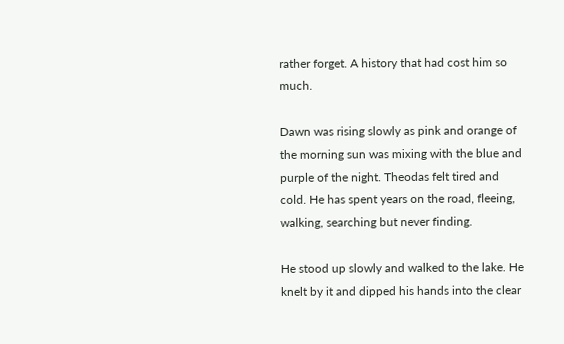rather forget. A history that had cost him so much.

Dawn was rising slowly as pink and orange of the morning sun was mixing with the blue and purple of the night. Theodas felt tired and cold. He has spent years on the road, fleeing, walking, searching but never finding.

He stood up slowly and walked to the lake. He knelt by it and dipped his hands into the clear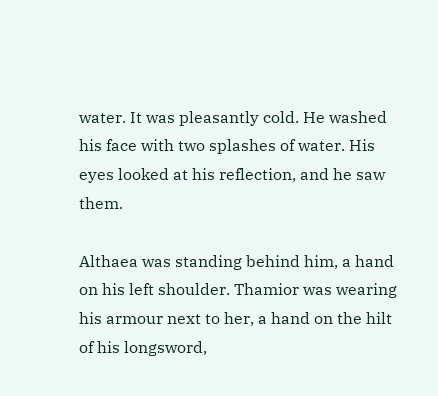water. It was pleasantly cold. He washed his face with two splashes of water. His eyes looked at his reflection, and he saw them.

Althaea was standing behind him, a hand on his left shoulder. Thamior was wearing his armour next to her, a hand on the hilt of his longsword,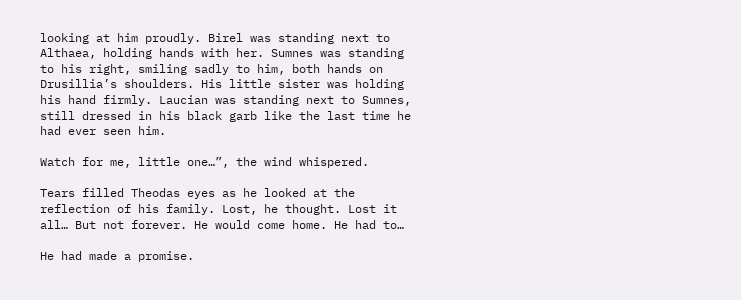looking at him proudly. Birel was standing next to Althaea, holding hands with her. Sumnes was standing to his right, smiling sadly to him, both hands on Drusillia’s shoulders. His little sister was holding his hand firmly. Laucian was standing next to Sumnes, still dressed in his black garb like the last time he had ever seen him.

Watch for me, little one…”, the wind whispered.

Tears filled Theodas eyes as he looked at the reflection of his family. Lost, he thought. Lost it all… But not forever. He would come home. He had to…

He had made a promise.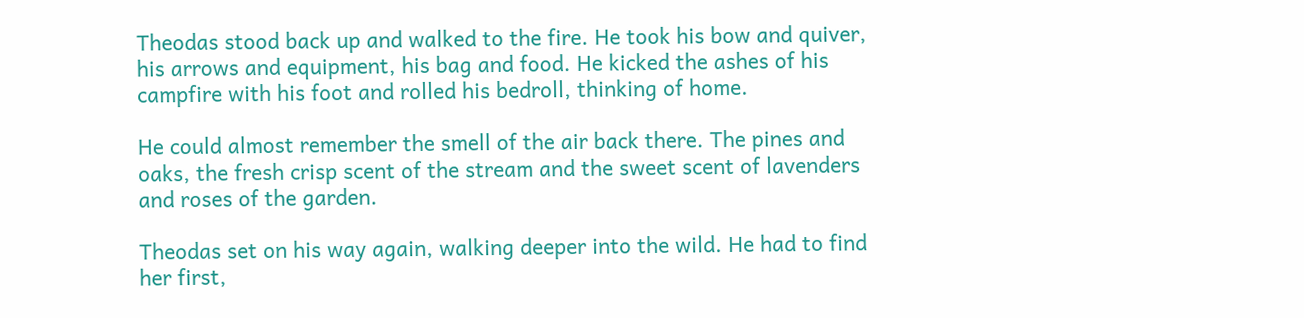Theodas stood back up and walked to the fire. He took his bow and quiver, his arrows and equipment, his bag and food. He kicked the ashes of his campfire with his foot and rolled his bedroll, thinking of home.

He could almost remember the smell of the air back there. The pines and oaks, the fresh crisp scent of the stream and the sweet scent of lavenders and roses of the garden.

Theodas set on his way again, walking deeper into the wild. He had to find her first,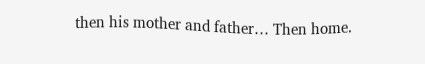then his mother and father… Then home.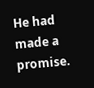He had made a promise.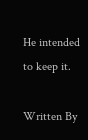He intended to keep it.

Written By